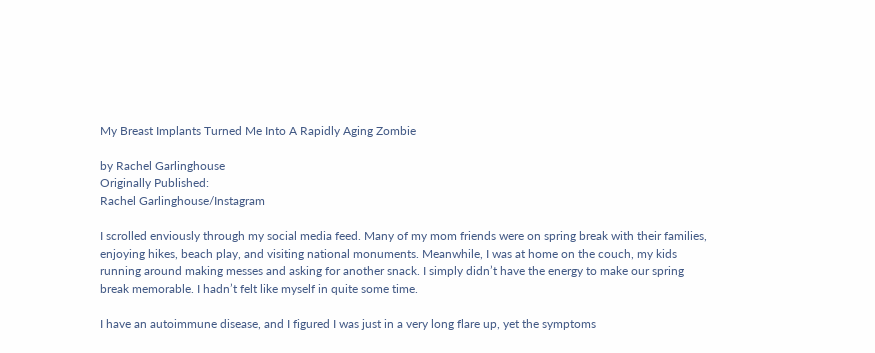My Breast Implants Turned Me Into A Rapidly Aging Zombie

by Rachel Garlinghouse
Originally Published:
Rachel Garlinghouse/Instagram

I scrolled enviously through my social media feed. Many of my mom friends were on spring break with their families, enjoying hikes, beach play, and visiting national monuments. Meanwhile, I was at home on the couch, my kids running around making messes and asking for another snack. I simply didn’t have the energy to make our spring break memorable. I hadn’t felt like myself in quite some time.

I have an autoimmune disease, and I figured I was just in a very long flare up, yet the symptoms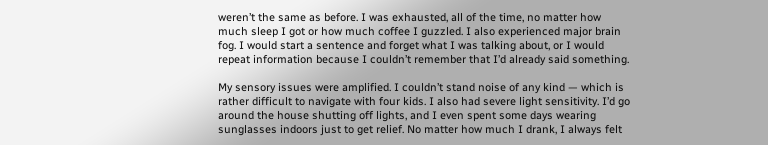weren’t the same as before. I was exhausted, all of the time, no matter how much sleep I got or how much coffee I guzzled. I also experienced major brain fog. I would start a sentence and forget what I was talking about, or I would repeat information because I couldn’t remember that I’d already said something.

My sensory issues were amplified. I couldn’t stand noise of any kind — which is rather difficult to navigate with four kids. I also had severe light sensitivity. I’d go around the house shutting off lights, and I even spent some days wearing sunglasses indoors just to get relief. No matter how much I drank, I always felt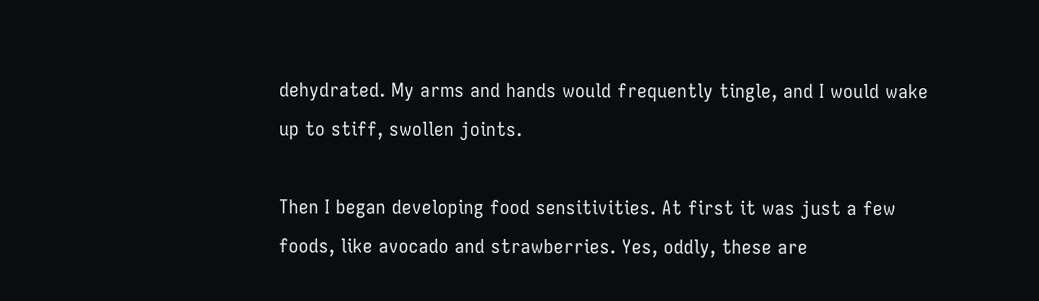dehydrated. My arms and hands would frequently tingle, and I would wake up to stiff, swollen joints.

Then I began developing food sensitivities. At first it was just a few foods, like avocado and strawberries. Yes, oddly, these are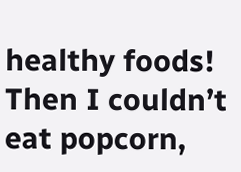healthy foods! Then I couldn’t eat popcorn,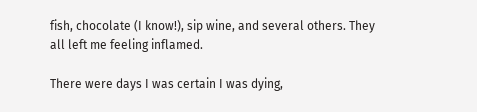fish, chocolate (I know!), sip wine, and several others. They all left me feeling inflamed.

There were days I was certain I was dying,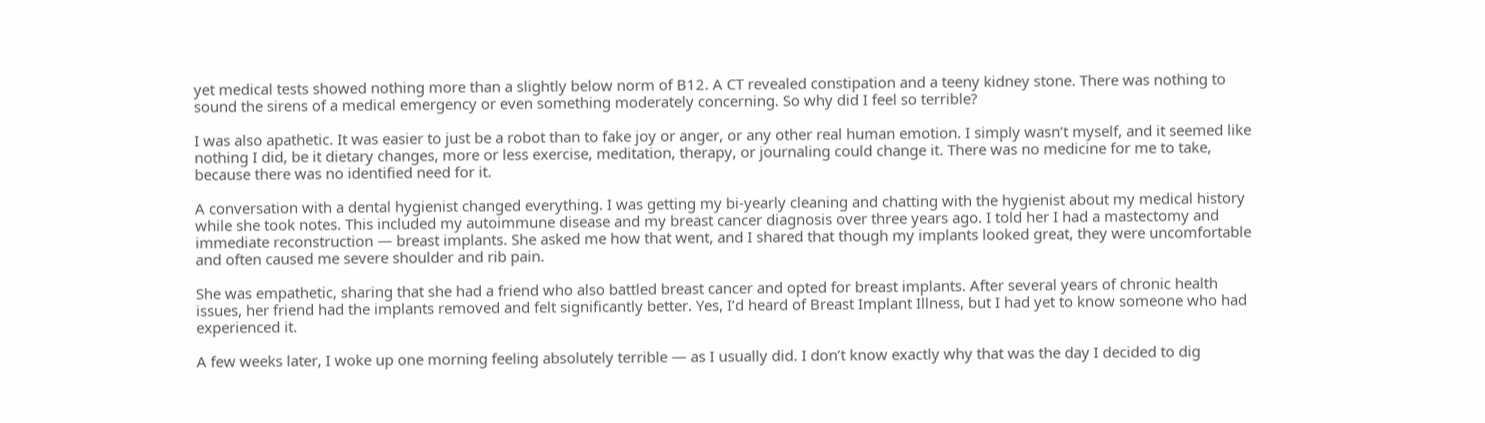yet medical tests showed nothing more than a slightly below norm of B12. A CT revealed constipation and a teeny kidney stone. There was nothing to sound the sirens of a medical emergency or even something moderately concerning. So why did I feel so terrible?

I was also apathetic. It was easier to just be a robot than to fake joy or anger, or any other real human emotion. I simply wasn’t myself, and it seemed like nothing I did, be it dietary changes, more or less exercise, meditation, therapy, or journaling could change it. There was no medicine for me to take, because there was no identified need for it.

A conversation with a dental hygienist changed everything. I was getting my bi-yearly cleaning and chatting with the hygienist about my medical history while she took notes. This included my autoimmune disease and my breast cancer diagnosis over three years ago. I told her I had a mastectomy and immediate reconstruction — breast implants. She asked me how that went, and I shared that though my implants looked great, they were uncomfortable and often caused me severe shoulder and rib pain.

She was empathetic, sharing that she had a friend who also battled breast cancer and opted for breast implants. After several years of chronic health issues, her friend had the implants removed and felt significantly better. Yes, I’d heard of Breast Implant Illness, but I had yet to know someone who had experienced it.

A few weeks later, I woke up one morning feeling absolutely terrible — as I usually did. I don’t know exactly why that was the day I decided to dig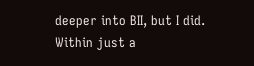deeper into BII, but I did. Within just a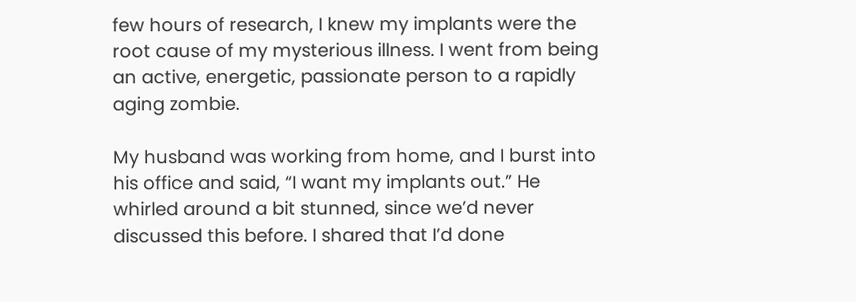few hours of research, I knew my implants were the root cause of my mysterious illness. I went from being an active, energetic, passionate person to a rapidly aging zombie.

My husband was working from home, and I burst into his office and said, “I want my implants out.” He whirled around a bit stunned, since we’d never discussed this before. I shared that I’d done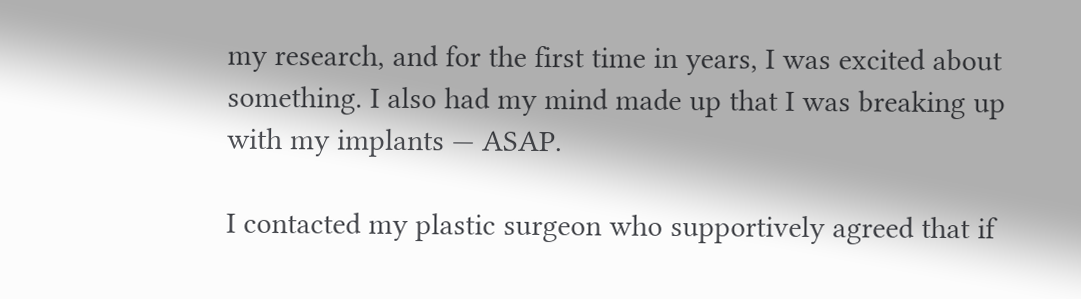my research, and for the first time in years, I was excited about something. I also had my mind made up that I was breaking up with my implants — ASAP.

I contacted my plastic surgeon who supportively agreed that if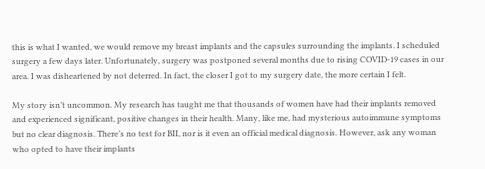this is what I wanted, we would remove my breast implants and the capsules surrounding the implants. I scheduled surgery a few days later. Unfortunately, surgery was postponed several months due to rising COVID-19 cases in our area. I was disheartened by not deterred. In fact, the closer I got to my surgery date, the more certain I felt.

My story isn’t uncommon. My research has taught me that thousands of women have had their implants removed and experienced significant, positive changes in their health. Many, like me, had mysterious autoimmune symptoms but no clear diagnosis. There’s no test for BII, nor is it even an official medical diagnosis. However, ask any woman who opted to have their implants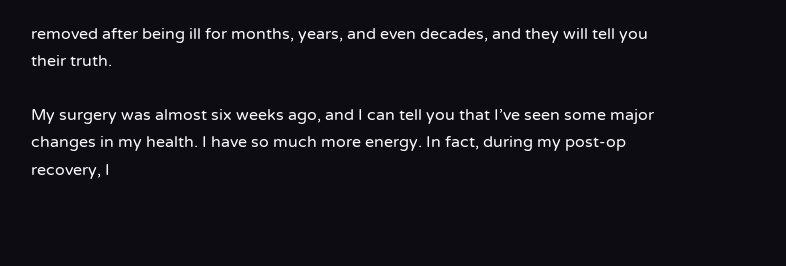removed after being ill for months, years, and even decades, and they will tell you their truth.

My surgery was almost six weeks ago, and I can tell you that I’ve seen some major changes in my health. I have so much more energy. In fact, during my post-op recovery, I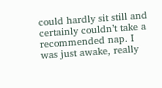could hardly sit still and certainly couldn’t take a recommended nap. I was just awake, really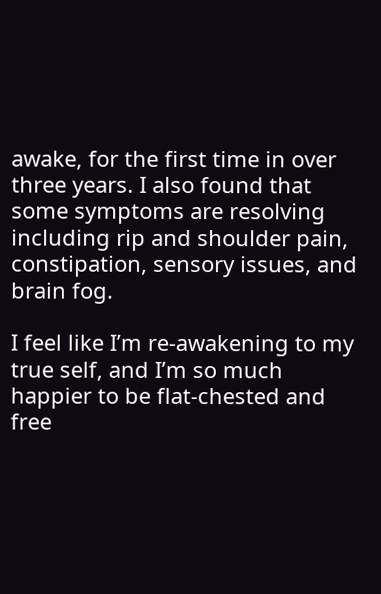awake, for the first time in over three years. I also found that some symptoms are resolving including rip and shoulder pain, constipation, sensory issues, and brain fog.

I feel like I’m re-awakening to my true self, and I’m so much happier to be flat-chested and free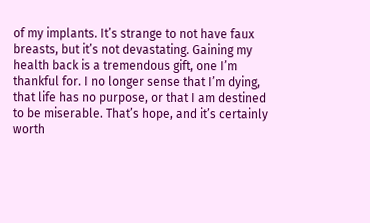of my implants. It’s strange to not have faux breasts, but it’s not devastating. Gaining my health back is a tremendous gift, one I’m thankful for. I no longer sense that I’m dying, that life has no purpose, or that I am destined to be miserable. That’s hope, and it’s certainly worth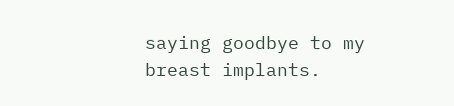saying goodbye to my breast implants.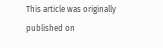This article was originally published on